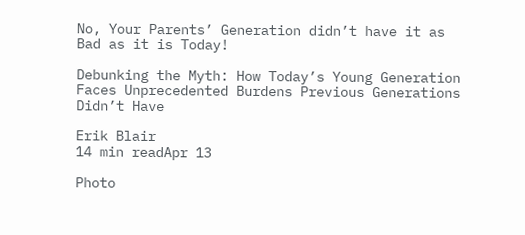No, Your Parents’ Generation didn’t have it as Bad as it is Today!

Debunking the Myth: How Today’s Young Generation Faces Unprecedented Burdens Previous Generations Didn’t Have

Erik Blair
14 min readApr 13

Photo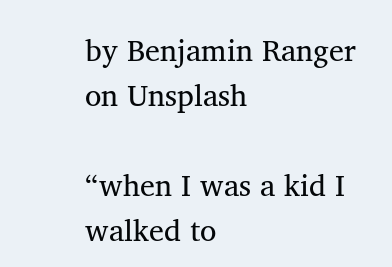by Benjamin Ranger on Unsplash

“when I was a kid I walked to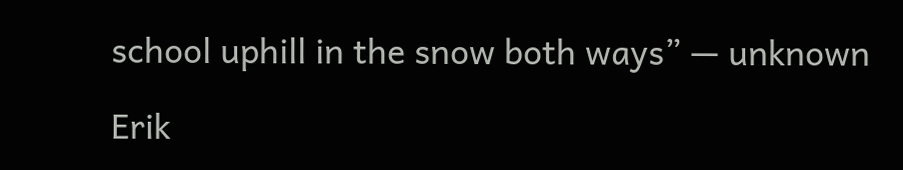school uphill in the snow both ways” — unknown

Erik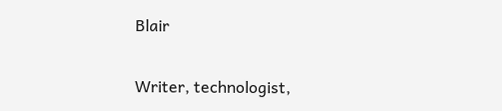Blair

Writer, technologist,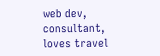web dev, consultant, loves travel